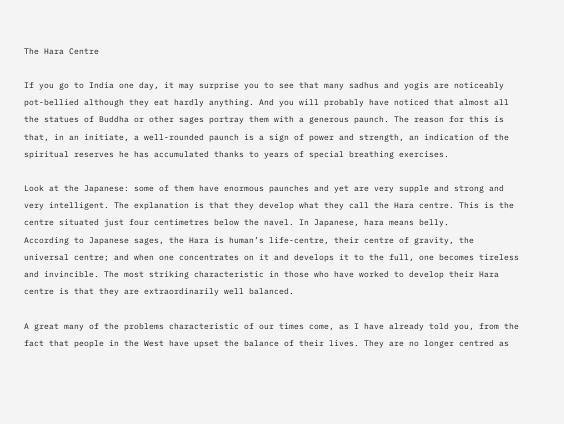The Hara Centre

If you go to India one day, it may surprise you to see that many sadhus and yogis are noticeably pot-bellied although they eat hardly anything. And you will probably have noticed that almost all the statues of Buddha or other sages portray them with a generous paunch. The reason for this is that, in an initiate, a well-rounded paunch is a sign of power and strength, an indication of the spiritual reserves he has accumulated thanks to years of special breathing exercises.

Look at the Japanese: some of them have enormous paunches and yet are very supple and strong and very intelligent. The explanation is that they develop what they call the Hara centre. This is the centre situated just four centimetres below the navel. In Japanese, hara means belly.
According to Japanese sages, the Hara is human’s life-centre, their centre of gravity, the universal centre; and when one concentrates on it and develops it to the full, one becomes tireless and invincible. The most striking characteristic in those who have worked to develop their Hara centre is that they are extraordinarily well balanced.

A great many of the problems characteristic of our times come, as I have already told you, from the fact that people in the West have upset the balance of their lives. They are no longer centred as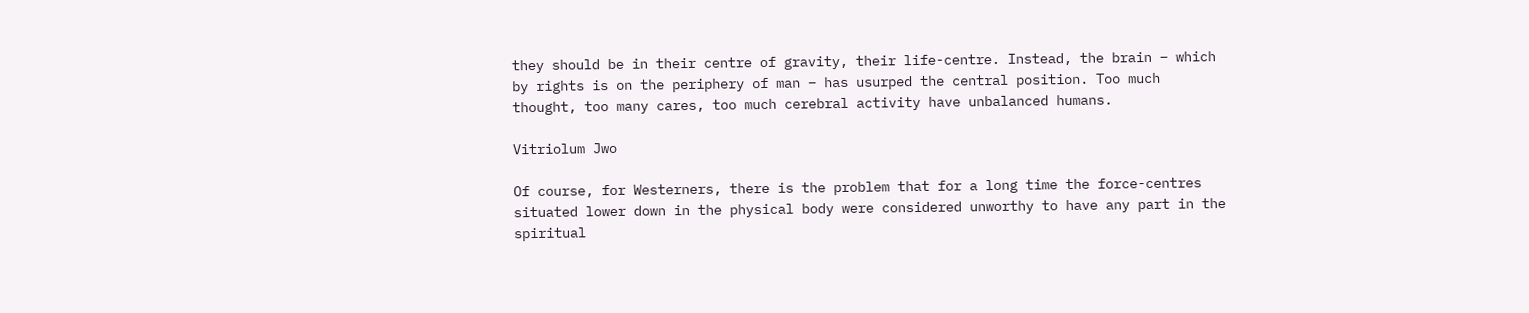they should be in their centre of gravity, their life-centre. Instead, the brain – which by rights is on the periphery of man – has usurped the central position. Too much thought, too many cares, too much cerebral activity have unbalanced humans.

Vitriolum Jwo

Of course, for Westerners, there is the problem that for a long time the force-centres situated lower down in the physical body were considered unworthy to have any part in the spiritual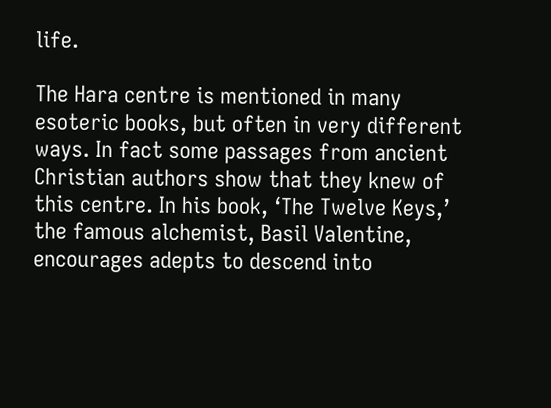life.

The Hara centre is mentioned in many esoteric books, but often in very different ways. In fact some passages from ancient Christian authors show that they knew of this centre. In his book, ‘The Twelve Keys,’ the famous alchemist, Basil Valentine, encourages adepts to descend into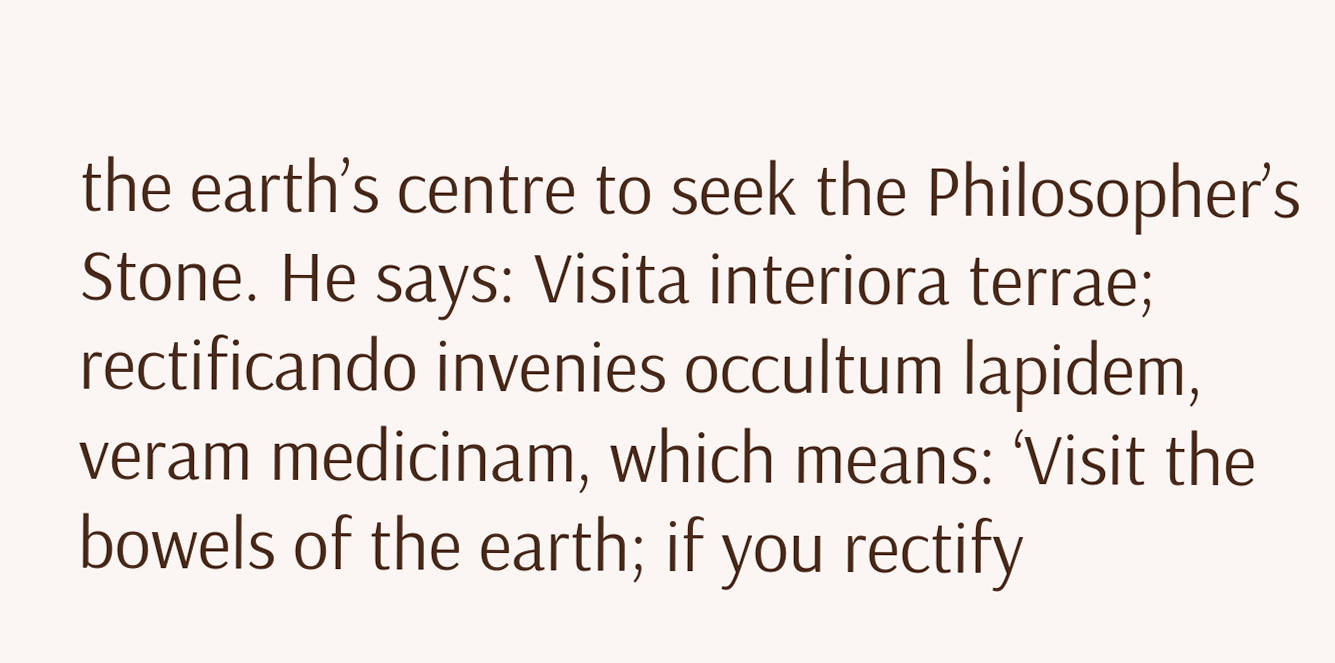the earth’s centre to seek the Philosopher’s Stone. He says: Visita interiora terrae; rectificando invenies occultum lapidem, veram medicinam, which means: ‘Visit the bowels of the earth; if you rectify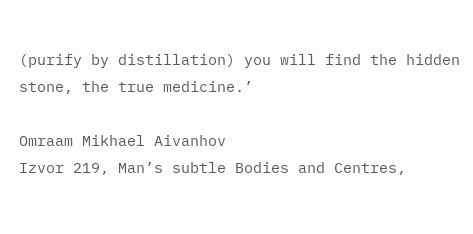(purify by distillation) you will find the hidden stone, the true medicine.’

Omraam Mikhael Aivanhov
Izvor 219, Man’s subtle Bodies and Centres,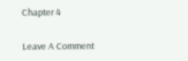Chapter 4

Leave A Comment